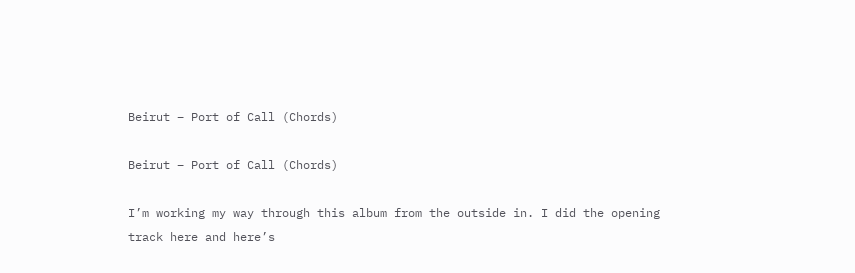Beirut – Port of Call (Chords)

Beirut – Port of Call (Chords)

I’m working my way through this album from the outside in. I did the opening track here and here’s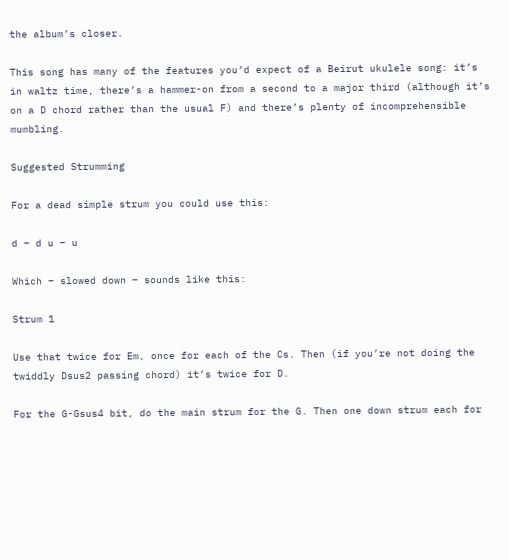the album’s closer.

This song has many of the features you’d expect of a Beirut ukulele song: it’s in waltz time, there’s a hammer-on from a second to a major third (although it’s on a D chord rather than the usual F) and there’s plenty of incomprehensible mumbling.

Suggested Strumming

For a dead simple strum you could use this:

d – d u – u

Which – slowed down – sounds like this:

Strum 1

Use that twice for Em, once for each of the Cs. Then (if you’re not doing the twiddly Dsus2 passing chord) it’s twice for D.

For the G-Gsus4 bit, do the main strum for the G. Then one down strum each for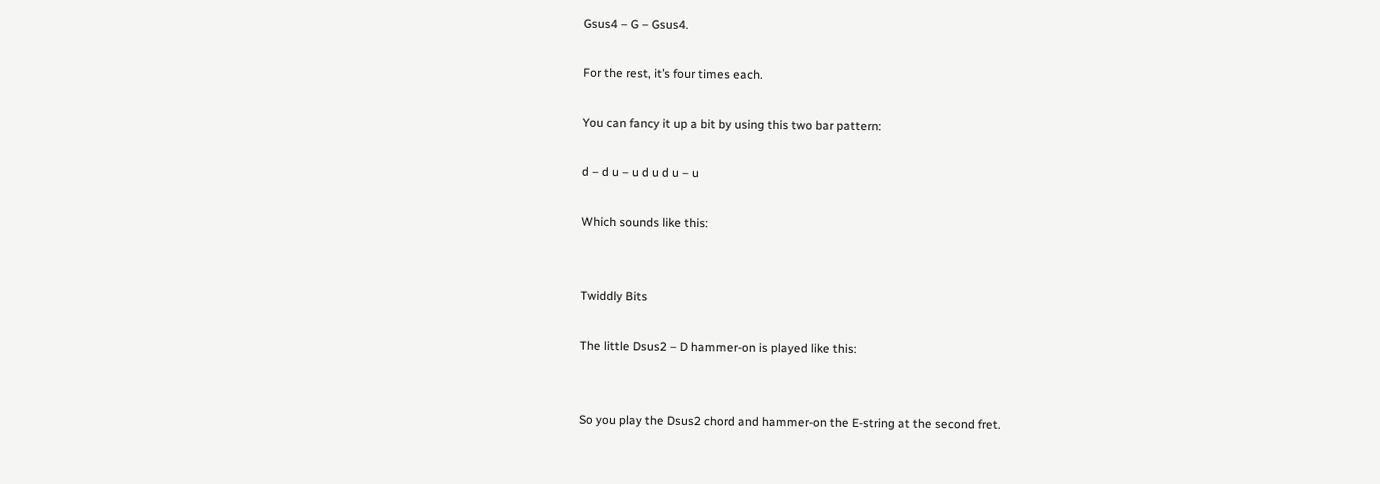Gsus4 – G – Gsus4.

For the rest, it’s four times each.

You can fancy it up a bit by using this two bar pattern:

d – d u – u d u d u – u

Which sounds like this:


Twiddly Bits

The little Dsus2 – D hammer-on is played like this:


So you play the Dsus2 chord and hammer-on the E-string at the second fret.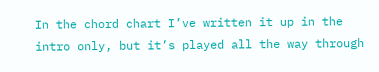In the chord chart I’ve written it up in the intro only, but it’s played all the way through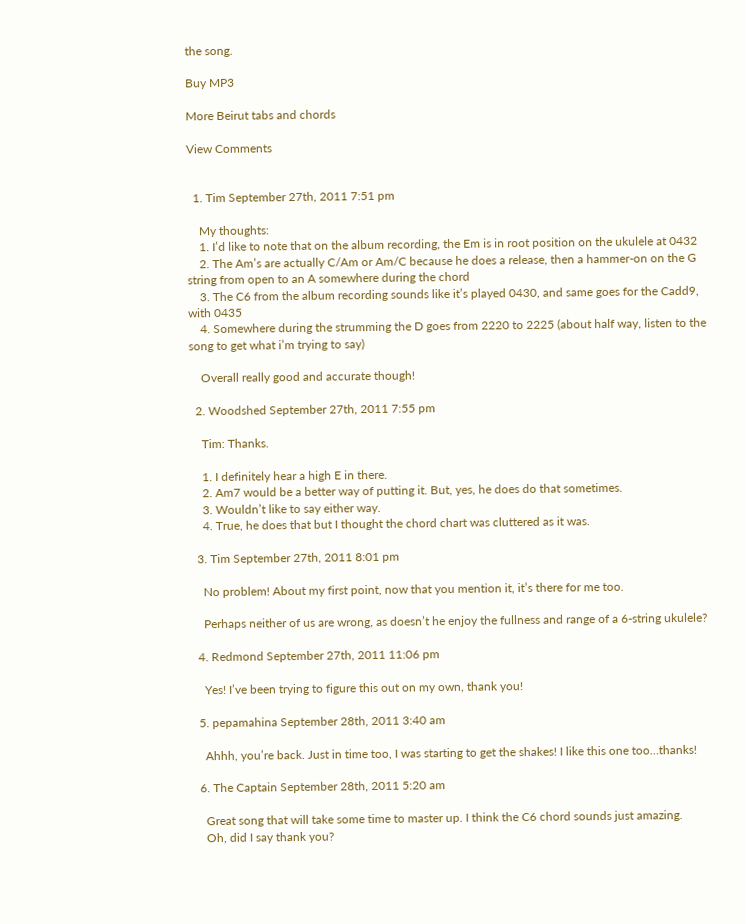the song.

Buy MP3

More Beirut tabs and chords

View Comments


  1. Tim September 27th, 2011 7:51 pm

    My thoughts:
    1. I’d like to note that on the album recording, the Em is in root position on the ukulele at 0432
    2. The Am’s are actually C/Am or Am/C because he does a release, then a hammer-on on the G string from open to an A somewhere during the chord
    3. The C6 from the album recording sounds like it’s played 0430, and same goes for the Cadd9, with 0435
    4. Somewhere during the strumming the D goes from 2220 to 2225 (about half way, listen to the song to get what i’m trying to say)

    Overall really good and accurate though!

  2. Woodshed September 27th, 2011 7:55 pm

    Tim: Thanks.

    1. I definitely hear a high E in there.
    2. Am7 would be a better way of putting it. But, yes, he does do that sometimes.
    3. Wouldn’t like to say either way.
    4. True, he does that but I thought the chord chart was cluttered as it was.

  3. Tim September 27th, 2011 8:01 pm

    No problem! About my first point, now that you mention it, it’s there for me too.

    Perhaps neither of us are wrong, as doesn’t he enjoy the fullness and range of a 6-string ukulele?

  4. Redmond September 27th, 2011 11:06 pm

    Yes! I’ve been trying to figure this out on my own, thank you!

  5. pepamahina September 28th, 2011 3:40 am

    Ahhh, you’re back. Just in time too, I was starting to get the shakes! I like this one too…thanks!

  6. The Captain September 28th, 2011 5:20 am

    Great song that will take some time to master up. I think the C6 chord sounds just amazing.
    Oh, did I say thank you?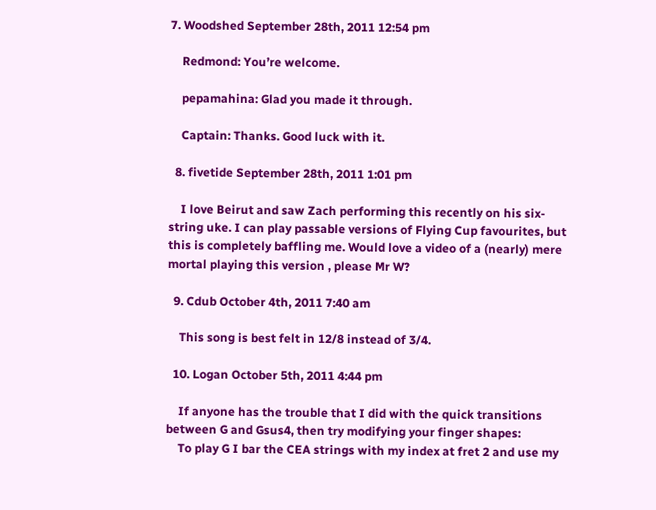7. Woodshed September 28th, 2011 12:54 pm

    Redmond: You’re welcome.

    pepamahina: Glad you made it through.

    Captain: Thanks. Good luck with it.

  8. fivetide September 28th, 2011 1:01 pm

    I love Beirut and saw Zach performing this recently on his six-string uke. I can play passable versions of Flying Cup favourites, but this is completely baffling me. Would love a video of a (nearly) mere mortal playing this version , please Mr W?

  9. Cdub October 4th, 2011 7:40 am

    This song is best felt in 12/8 instead of 3/4.

  10. Logan October 5th, 2011 4:44 pm

    If anyone has the trouble that I did with the quick transitions between G and Gsus4, then try modifying your finger shapes:
    To play G I bar the CEA strings with my index at fret 2 and use my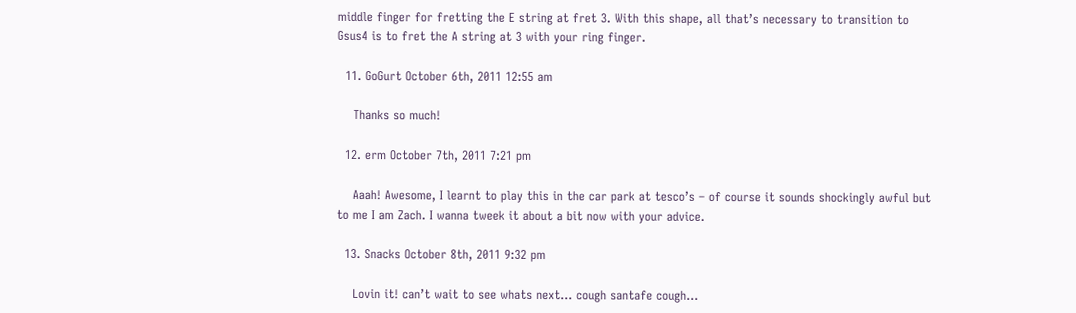middle finger for fretting the E string at fret 3. With this shape, all that’s necessary to transition to Gsus4 is to fret the A string at 3 with your ring finger.

  11. GoGurt October 6th, 2011 12:55 am

    Thanks so much!

  12. erm October 7th, 2011 7:21 pm

    Aaah! Awesome, I learnt to play this in the car park at tesco’s – of course it sounds shockingly awful but to me I am Zach. I wanna tweek it about a bit now with your advice.

  13. Snacks October 8th, 2011 9:32 pm

    Lovin it! can’t wait to see whats next… cough santafe cough…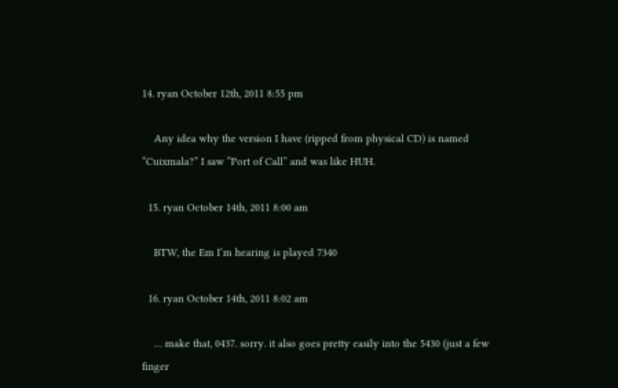14. ryan October 12th, 2011 8:55 pm

    Any idea why the version I have (ripped from physical CD) is named “Cuixmala?” I saw “Port of Call” and was like HUH.

  15. ryan October 14th, 2011 8:00 am

    BTW, the Em I’m hearing is played 7340

  16. ryan October 14th, 2011 8:02 am

    … make that, 0437. sorry. it also goes pretty easily into the 5430 (just a few finger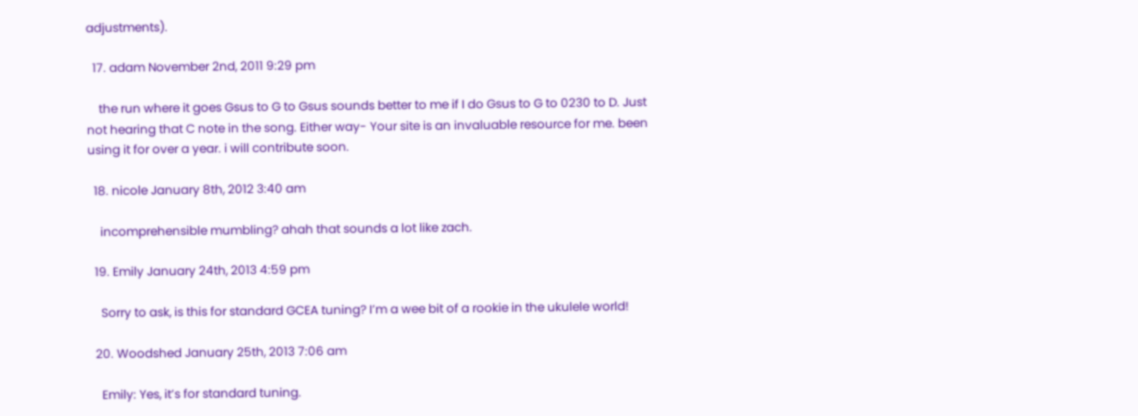adjustments).

  17. adam November 2nd, 2011 9:29 pm

    the run where it goes Gsus to G to Gsus sounds better to me if I do Gsus to G to 0230 to D. Just not hearing that C note in the song. Either way- Your site is an invaluable resource for me. been using it for over a year. i will contribute soon.

  18. nicole January 8th, 2012 3:40 am

    incomprehensible mumbling? ahah that sounds a lot like zach.

  19. Emily January 24th, 2013 4:59 pm

    Sorry to ask, is this for standard GCEA tuning? I’m a wee bit of a rookie in the ukulele world!

  20. Woodshed January 25th, 2013 7:06 am

    Emily: Yes, it’s for standard tuning.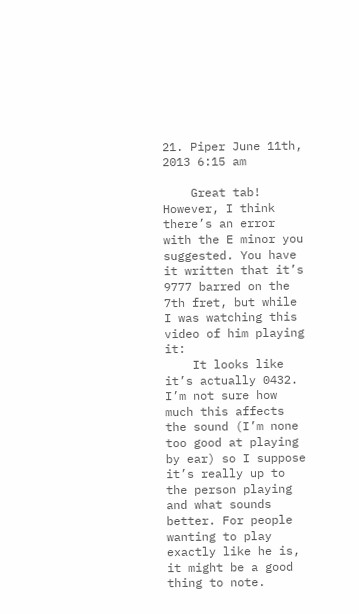21. Piper June 11th, 2013 6:15 am

    Great tab! However, I think there’s an error with the E minor you suggested. You have it written that it’s 9777 barred on the 7th fret, but while I was watching this video of him playing it:
    It looks like it’s actually 0432. I’m not sure how much this affects the sound (I’m none too good at playing by ear) so I suppose it’s really up to the person playing and what sounds better. For people wanting to play exactly like he is, it might be a good thing to note.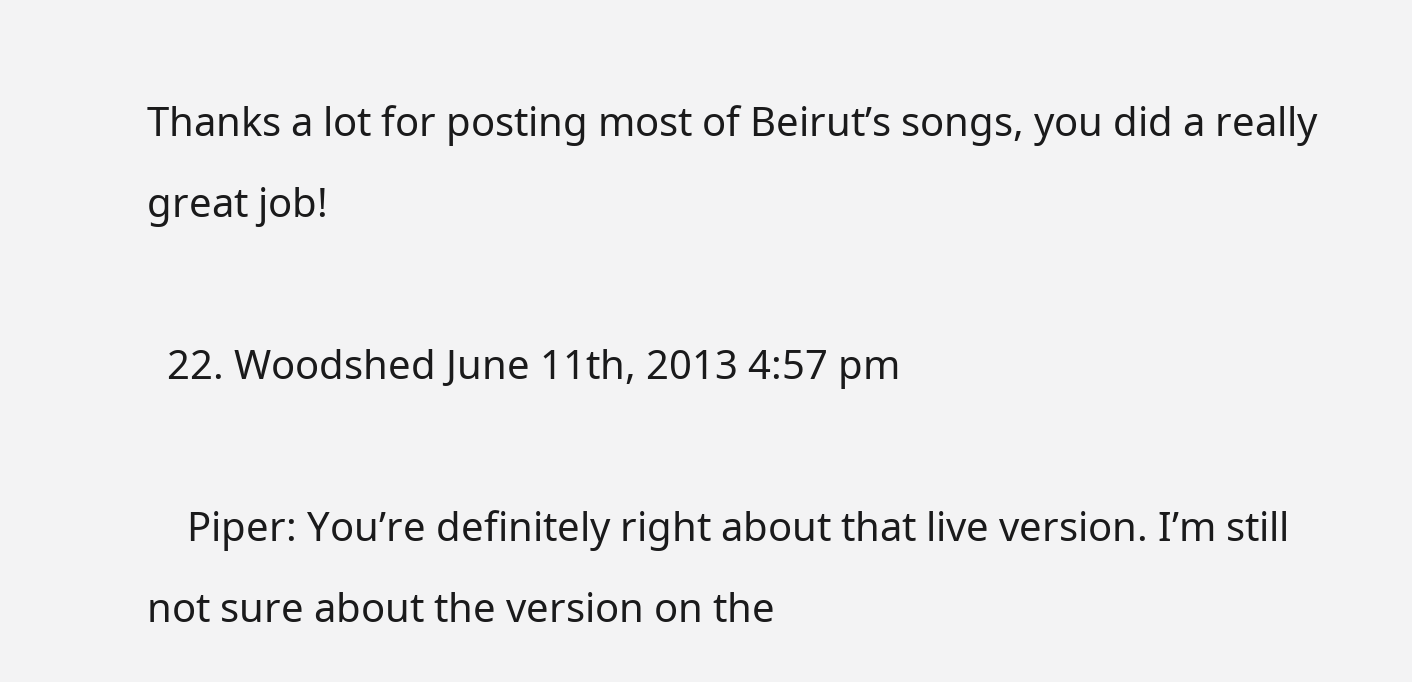Thanks a lot for posting most of Beirut’s songs, you did a really great job!

  22. Woodshed June 11th, 2013 4:57 pm

    Piper: You’re definitely right about that live version. I’m still not sure about the version on the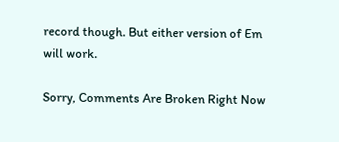record though. But either version of Em will work.

Sorry, Comments Are Broken Right Now